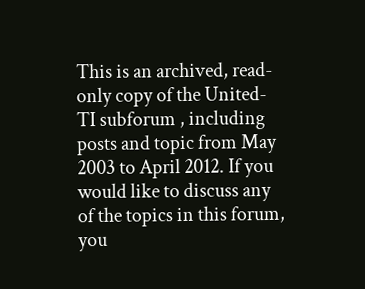This is an archived, read-only copy of the United-TI subforum , including posts and topic from May 2003 to April 2012. If you would like to discuss any of the topics in this forum, you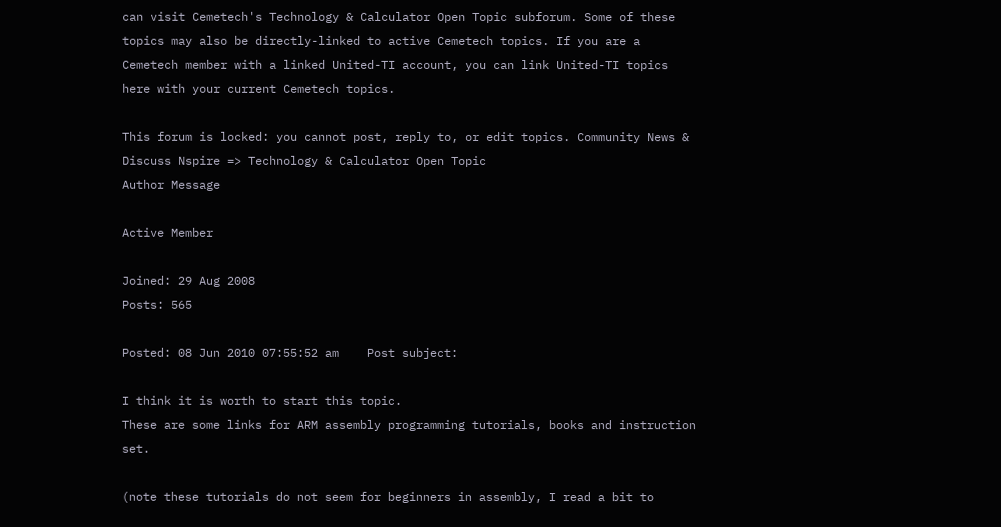can visit Cemetech's Technology & Calculator Open Topic subforum. Some of these topics may also be directly-linked to active Cemetech topics. If you are a Cemetech member with a linked United-TI account, you can link United-TI topics here with your current Cemetech topics.

This forum is locked: you cannot post, reply to, or edit topics. Community News & Discuss Nspire => Technology & Calculator Open Topic
Author Message

Active Member

Joined: 29 Aug 2008
Posts: 565

Posted: 08 Jun 2010 07:55:52 am    Post subject:

I think it is worth to start this topic.
These are some links for ARM assembly programming tutorials, books and instruction set.

(note these tutorials do not seem for beginners in assembly, I read a bit to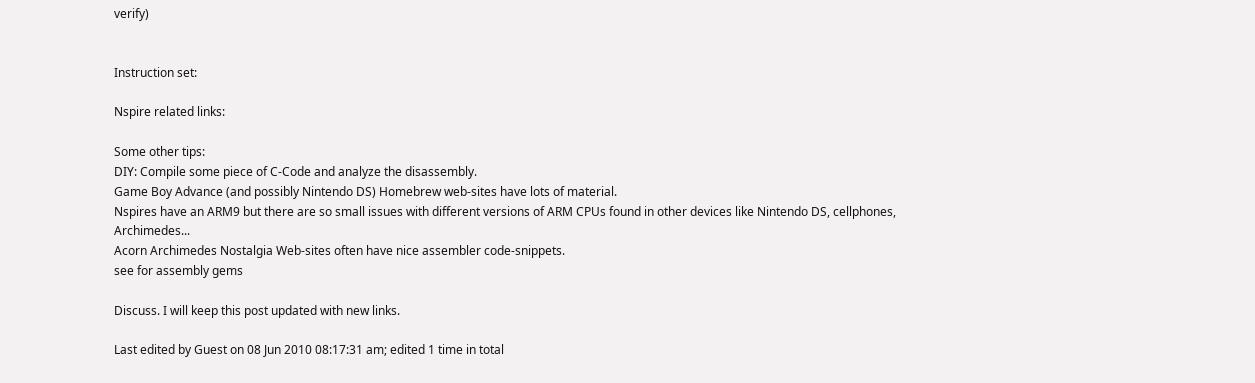verify)


Instruction set:

Nspire related links:

Some other tips:
DIY: Compile some piece of C-Code and analyze the disassembly.
Game Boy Advance (and possibly Nintendo DS) Homebrew web-sites have lots of material.
Nspires have an ARM9 but there are so small issues with different versions of ARM CPUs found in other devices like Nintendo DS, cellphones, Archimedes...
Acorn Archimedes Nostalgia Web-sites often have nice assembler code-snippets.
see for assembly gems

Discuss. I will keep this post updated with new links.

Last edited by Guest on 08 Jun 2010 08:17:31 am; edited 1 time in total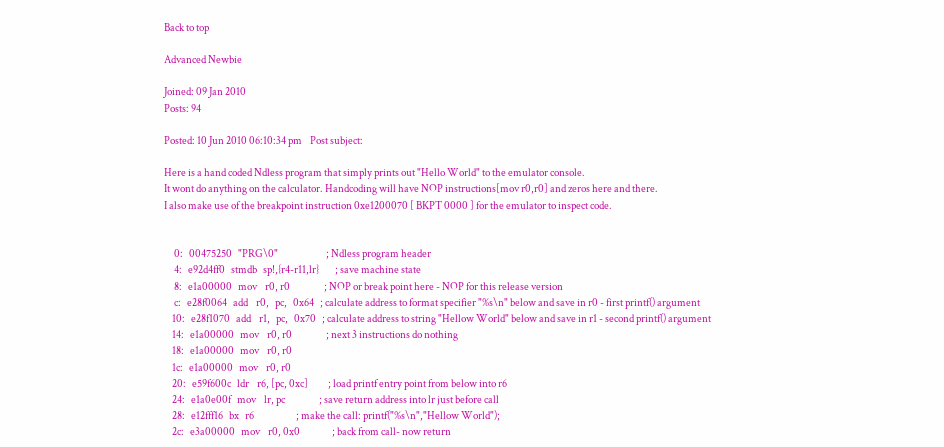Back to top

Advanced Newbie

Joined: 09 Jan 2010
Posts: 94

Posted: 10 Jun 2010 06:10:34 pm    Post subject:

Here is a hand coded Ndless program that simply prints out "Hello World" to the emulator console.
It wont do anything on the calculator. Handcoding will have NOP instructions[mov r0,r0] and zeros here and there.
I also make use of the breakpoint instruction 0xe1200070 [ BKPT 0000 ] for the emulator to inspect code.


     0:   00475250   "PRG\0"                        ; Ndless program header
     4:   e92d4ff0   stmdb   sp!,{r4-r11,lr}        ; save machine state
     8:   e1a00000   mov    r0, r0                 ; NOP or break point here - NOP for this release version
     c:   e28f0064   add    r0,   pc,   0x64   ; calculate address to format specifier "%s\n" below and save in r0 - first printf() argument
    10:   e28f1070   add    r1,   pc,   0x70   ; calculate address to string "Hellow World" below and save in r1 - second printf() argument
    14:   e1a00000   mov    r0, r0                 ; next 3 instructions do nothing
    18:   e1a00000   mov    r0, r0
    1c:   e1a00000   mov    r0, r0
    20:   e59f600c   ldr    r6, [pc, 0xc]          ; load printf entry point from below into r6
    24:   e1a0e00f   mov    lr, pc                 ; save return address into lr just before call
    28:   e12fff16   bx   r6                     ; make the call: printf("%s\n","Hellow World");
    2c:   e3a00000   mov    r0, 0x0                ; back from call- now return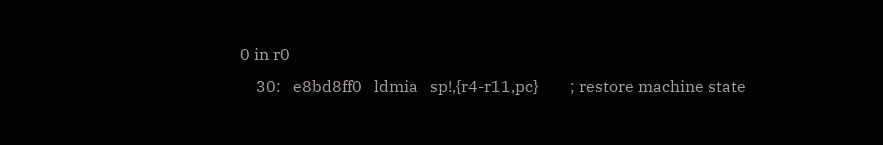0 in r0
    30:   e8bd8ff0   ldmia   sp!,{r4-r11,pc}        ; restore machine state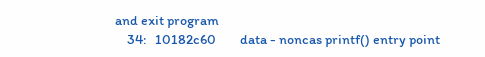and exit program
    34:   10182c60        data - noncas printf() entry point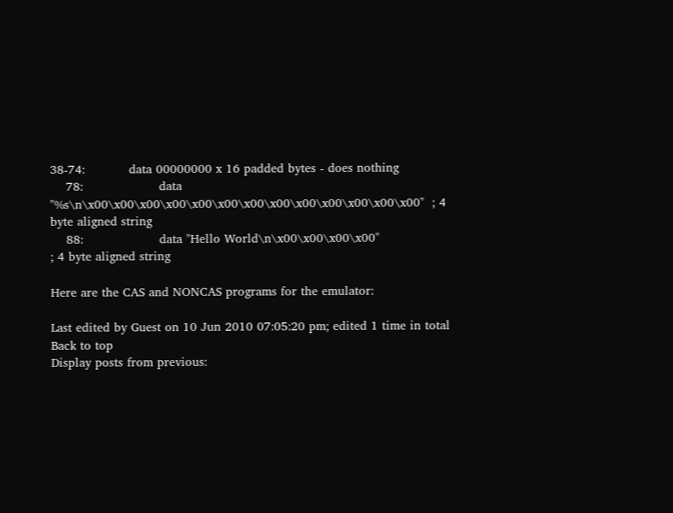38-74:           data 00000000 x 16 padded bytes - does nothing
    78:                   data "%s\n\x00\x00\x00\x00\x00\x00\x00\x00\x00\x00\x00\x00\x00"  ; 4 byte aligned string
    88:                   data "Hello World\n\x00\x00\x00\x00"                             ; 4 byte aligned string

Here are the CAS and NONCAS programs for the emulator:

Last edited by Guest on 10 Jun 2010 07:05:20 pm; edited 1 time in total
Back to top
Display posts from previous: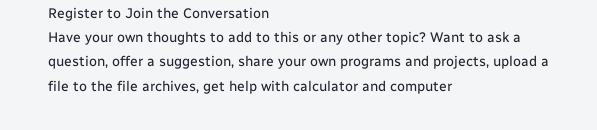Register to Join the Conversation
Have your own thoughts to add to this or any other topic? Want to ask a question, offer a suggestion, share your own programs and projects, upload a file to the file archives, get help with calculator and computer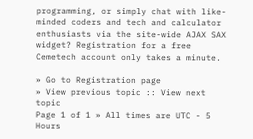programming, or simply chat with like-minded coders and tech and calculator enthusiasts via the site-wide AJAX SAX widget? Registration for a free Cemetech account only takes a minute.

» Go to Registration page
» View previous topic :: View next topic
Page 1 of 1 » All times are UTC - 5 Hours